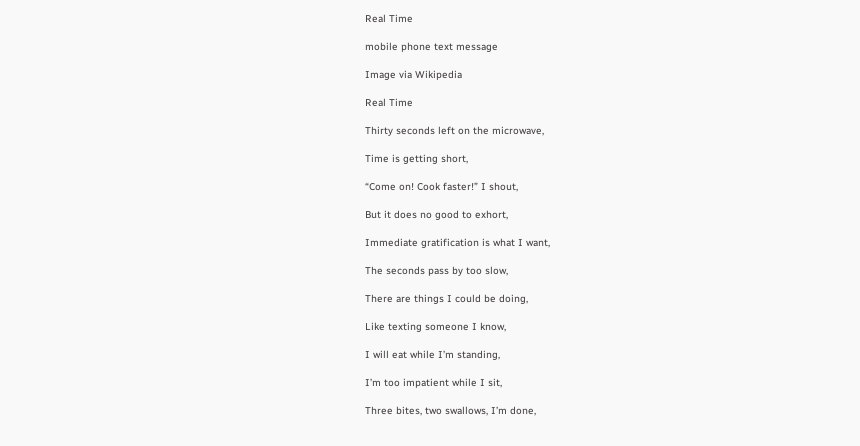Real Time

mobile phone text message

Image via Wikipedia

Real Time

Thirty seconds left on the microwave,

Time is getting short,

“Come on! Cook faster!” I shout,

But it does no good to exhort,

Immediate gratification is what I want,

The seconds pass by too slow,

There are things I could be doing,

Like texting someone I know,

I will eat while I’m standing,

I’m too impatient while I sit,

Three bites, two swallows, I’m done,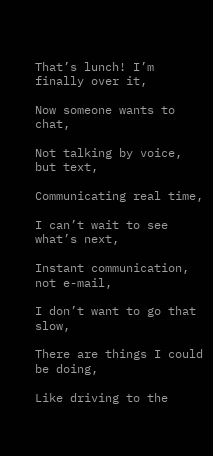That’s lunch! I’m finally over it,

Now someone wants to chat,

Not talking by voice, but text,

Communicating real time,

I can’t wait to see what’s next,

Instant communication, not e-mail,

I don’t want to go that slow,

There are things I could be doing,

Like driving to the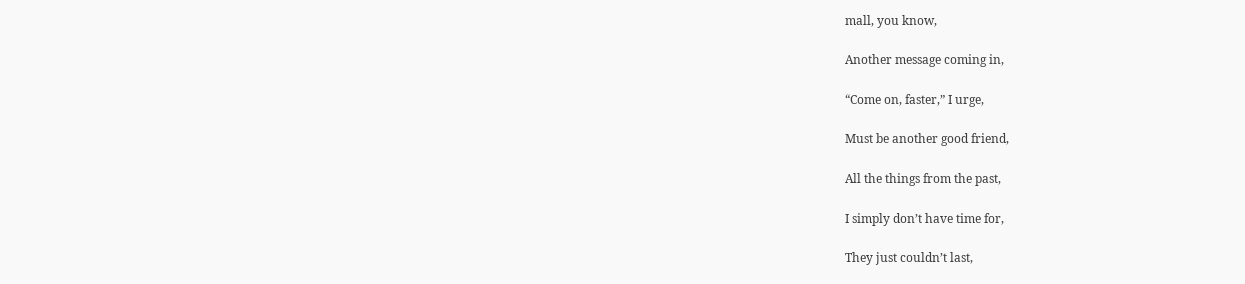mall, you know,

Another message coming in,

“Come on, faster,” I urge,

Must be another good friend,

All the things from the past,

I simply don’t have time for,

They just couldn’t last,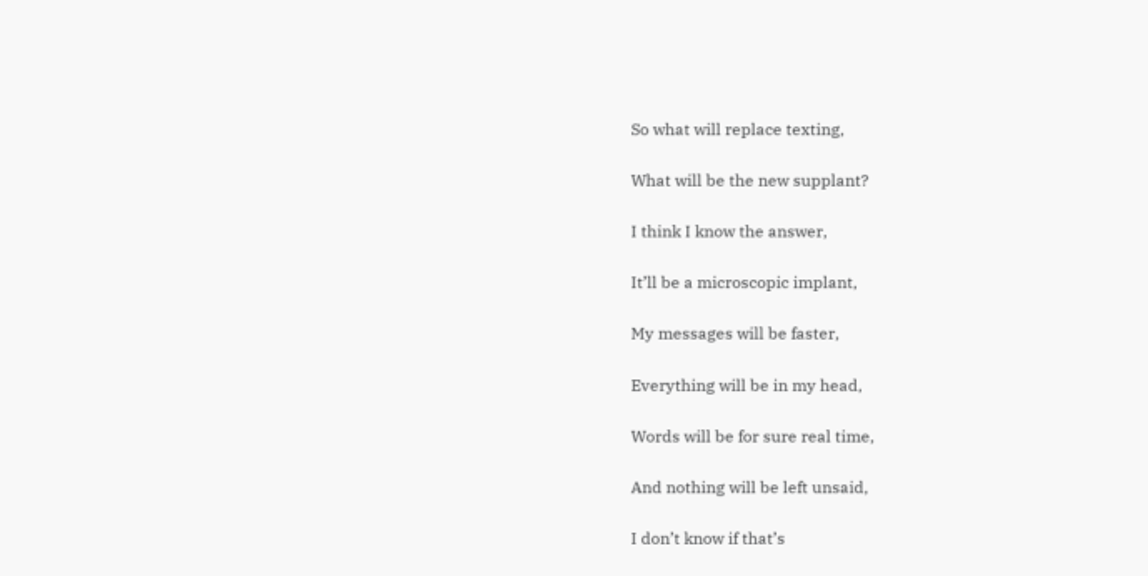So what will replace texting,

What will be the new supplant?

I think I know the answer,

It’ll be a microscopic implant,

My messages will be faster,

Everything will be in my head,

Words will be for sure real time,

And nothing will be left unsaid,

I don’t know if that’s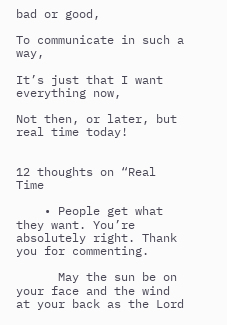bad or good,

To communicate in such a way,

It’s just that I want everything now,

Not then, or later, but real time today!


12 thoughts on “Real Time

    • People get what they want. You’re absolutely right. Thank you for commenting.

      May the sun be on your face and the wind at your back as the Lord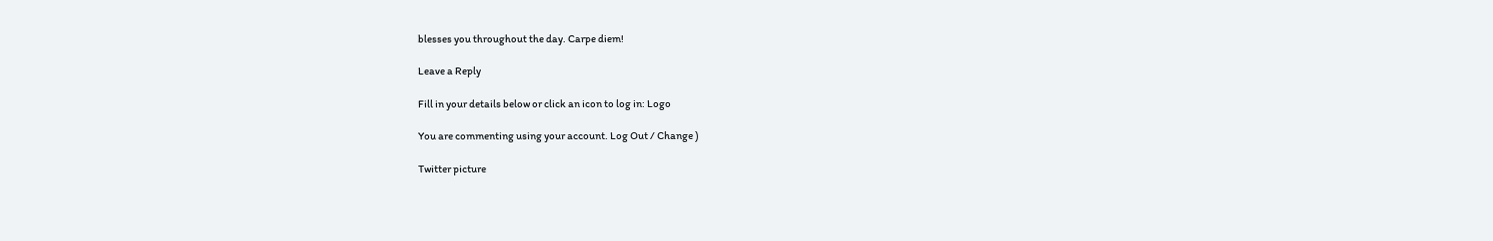blesses you throughout the day. Carpe diem!

Leave a Reply

Fill in your details below or click an icon to log in: Logo

You are commenting using your account. Log Out / Change )

Twitter picture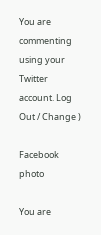You are commenting using your Twitter account. Log Out / Change )

Facebook photo

You are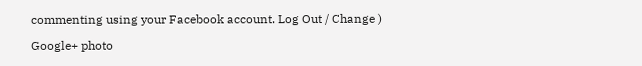commenting using your Facebook account. Log Out / Change )

Google+ photo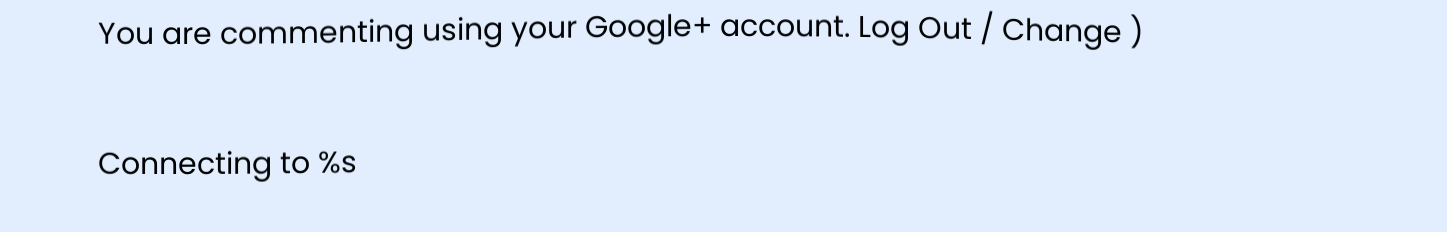You are commenting using your Google+ account. Log Out / Change )

Connecting to %s